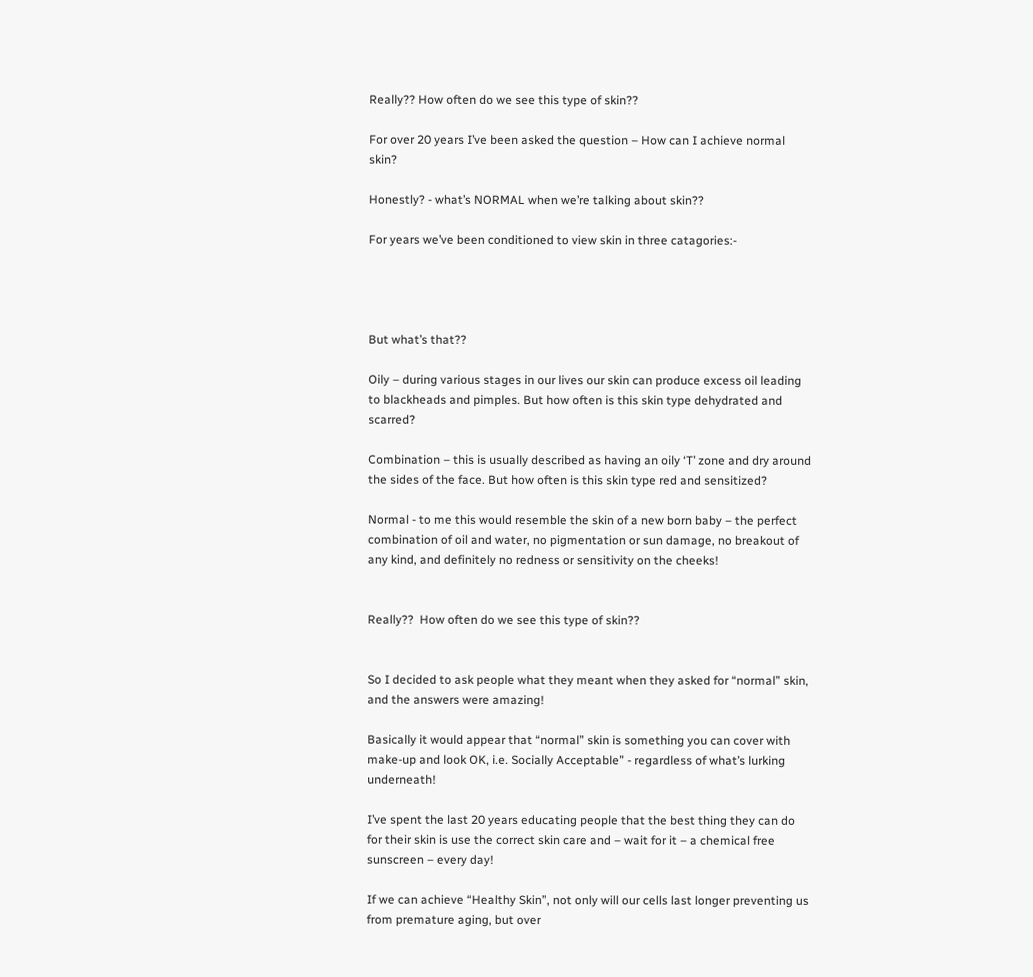Really?? How often do we see this type of skin??

For over 20 years I’ve been asked the question – How can I achieve normal skin?

Honestly? - what’s NORMAL when we’re talking about skin??

For years we’ve been conditioned to view skin in three catagories:-




But what’s that??

Oily – during various stages in our lives our skin can produce excess oil leading to blackheads and pimples. But how often is this skin type dehydrated and scarred?

Combination – this is usually described as having an oily ‘T’ zone and dry around the sides of the face. But how often is this skin type red and sensitized?

Normal - to me this would resemble the skin of a new born baby – the perfect combination of oil and water, no pigmentation or sun damage, no breakout of any kind, and definitely no redness or sensitivity on the cheeks!


Really??  How often do we see this type of skin??


So I decided to ask people what they meant when they asked for “normal” skin, and the answers were amazing!

Basically it would appear that “normal” skin is something you can cover with make-up and look OK, i.e. Socially Acceptable” - regardless of what’s lurking underneath!

I’ve spent the last 20 years educating people that the best thing they can do for their skin is use the correct skin care and – wait for it – a chemical free sunscreen – every day!

If we can achieve “Healthy Skin”, not only will our cells last longer preventing us from premature aging, but over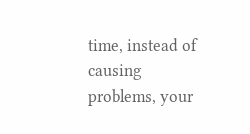time, instead of causing problems, your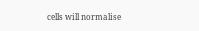cells will normalise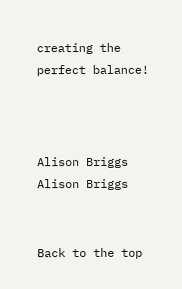creating the perfect balance!



Alison Briggs
Alison Briggs


Back to the top